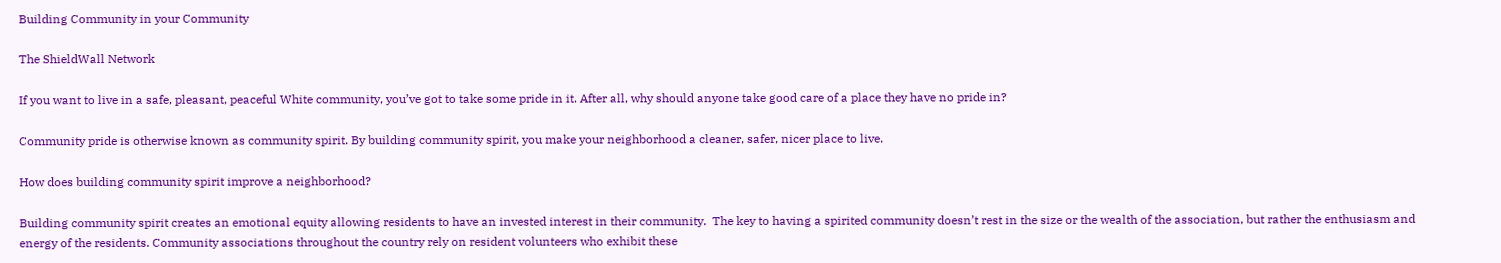Building Community in your Community

The ShieldWall Network

If you want to live in a safe, pleasant, peaceful White community, you’ve got to take some pride in it. After all, why should anyone take good care of a place they have no pride in?

Community pride is otherwise known as community spirit. By building community spirit, you make your neighborhood a cleaner, safer, nicer place to live.

How does building community spirit improve a neighborhood?

Building community spirit creates an emotional equity allowing residents to have an invested interest in their community.  The key to having a spirited community doesn’t rest in the size or the wealth of the association, but rather the enthusiasm and energy of the residents. Community associations throughout the country rely on resident volunteers who exhibit these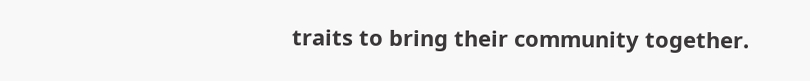traits to bring their community together.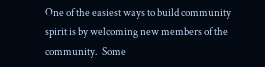One of the easiest ways to build community spirit is by welcoming new members of the community.  Some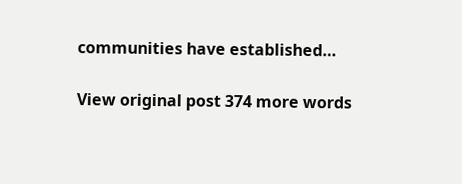communities have established…

View original post 374 more words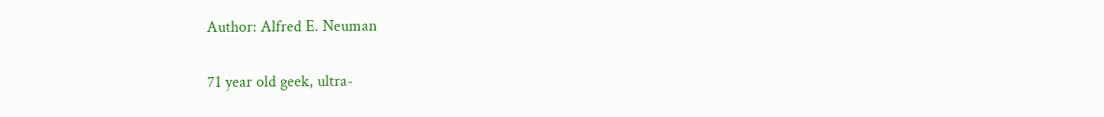Author: Alfred E. Neuman

71 year old geek, ultra-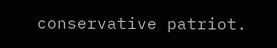conservative patriot.